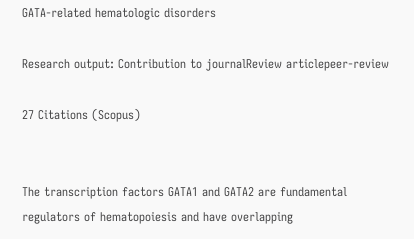GATA-related hematologic disorders

Research output: Contribution to journalReview articlepeer-review

27 Citations (Scopus)


The transcription factors GATA1 and GATA2 are fundamental regulators of hematopoiesis and have overlapping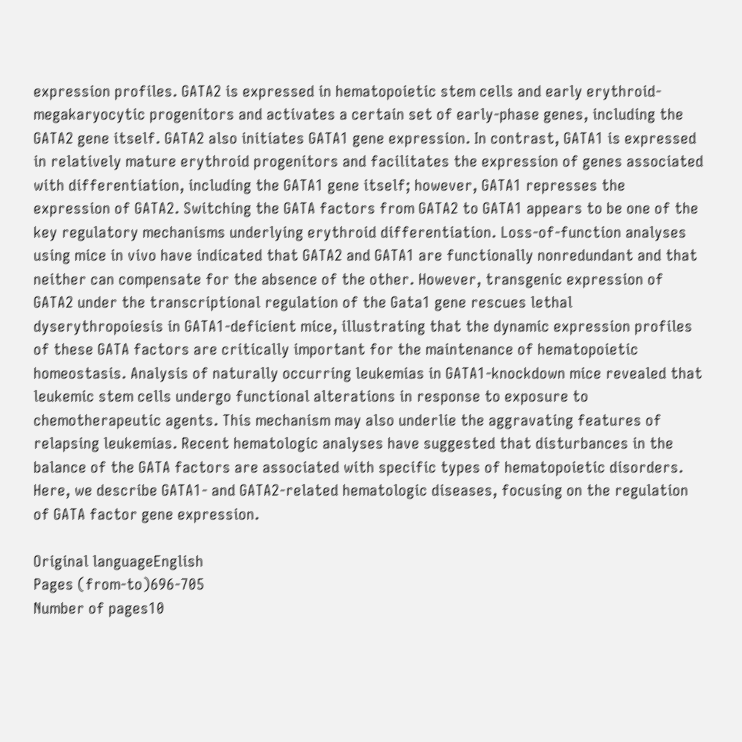expression profiles. GATA2 is expressed in hematopoietic stem cells and early erythroid-megakaryocytic progenitors and activates a certain set of early-phase genes, including the GATA2 gene itself. GATA2 also initiates GATA1 gene expression. In contrast, GATA1 is expressed in relatively mature erythroid progenitors and facilitates the expression of genes associated with differentiation, including the GATA1 gene itself; however, GATA1 represses the expression of GATA2. Switching the GATA factors from GATA2 to GATA1 appears to be one of the key regulatory mechanisms underlying erythroid differentiation. Loss-of-function analyses using mice in vivo have indicated that GATA2 and GATA1 are functionally nonredundant and that neither can compensate for the absence of the other. However, transgenic expression of GATA2 under the transcriptional regulation of the Gata1 gene rescues lethal dyserythropoiesis in GATA1-deficient mice, illustrating that the dynamic expression profiles of these GATA factors are critically important for the maintenance of hematopoietic homeostasis. Analysis of naturally occurring leukemias in GATA1-knockdown mice revealed that leukemic stem cells undergo functional alterations in response to exposure to chemotherapeutic agents. This mechanism may also underlie the aggravating features of relapsing leukemias. Recent hematologic analyses have suggested that disturbances in the balance of the GATA factors are associated with specific types of hematopoietic disorders. Here, we describe GATA1- and GATA2-related hematologic diseases, focusing on the regulation of GATA factor gene expression.

Original languageEnglish
Pages (from-to)696-705
Number of pages10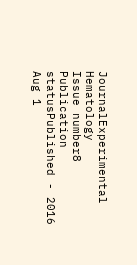JournalExperimental Hematology
Issue number8
Publication statusPublished - 2016 Aug 1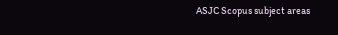ASJC Scopus subject areas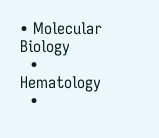• Molecular Biology
  • Hematology
  •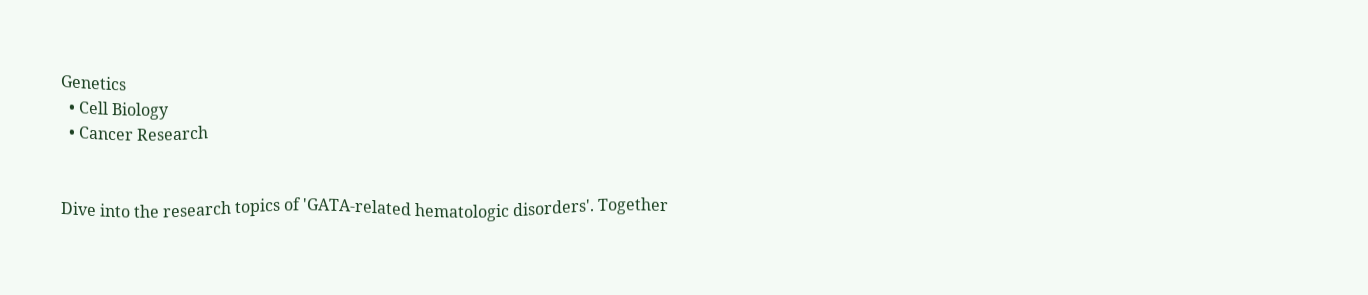Genetics
  • Cell Biology
  • Cancer Research


Dive into the research topics of 'GATA-related hematologic disorders'. Together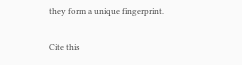they form a unique fingerprint.

Cite this